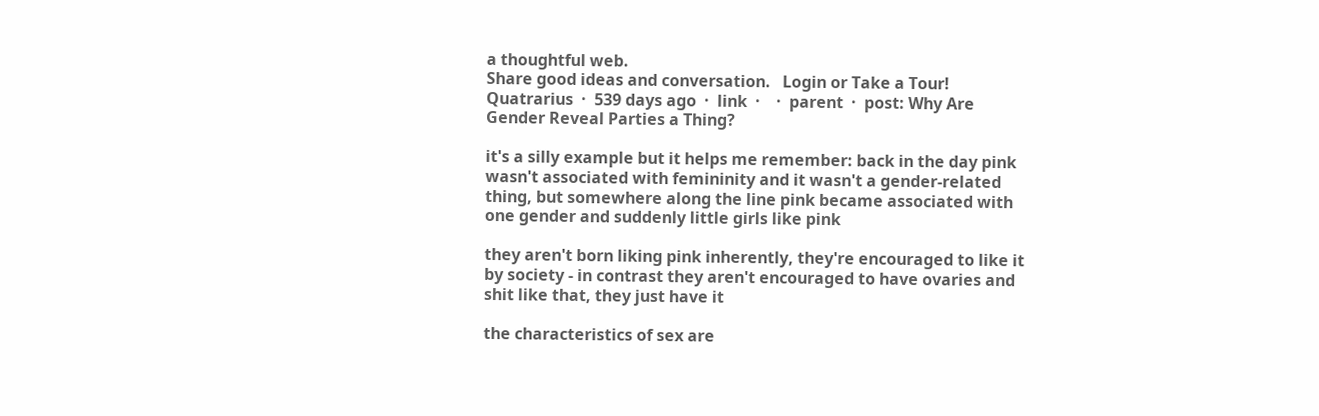a thoughtful web.
Share good ideas and conversation.   Login or Take a Tour!
Quatrarius  ·  539 days ago  ·  link  ·    ·  parent  ·  post: Why Are Gender Reveal Parties a Thing?

it's a silly example but it helps me remember: back in the day pink wasn't associated with femininity and it wasn't a gender-related thing, but somewhere along the line pink became associated with one gender and suddenly little girls like pink

they aren't born liking pink inherently, they're encouraged to like it by society - in contrast they aren't encouraged to have ovaries and shit like that, they just have it

the characteristics of sex are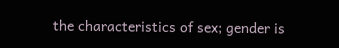the characteristics of sex; gender is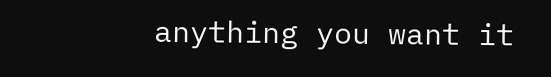anything you want it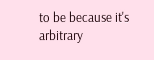to be because it's arbitrary